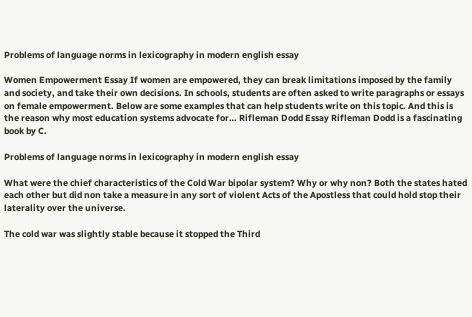Problems of language norms in lexicography in modern english essay

Women Empowerment Essay If women are empowered, they can break limitations imposed by the family and society, and take their own decisions. In schools, students are often asked to write paragraphs or essays on female empowerment. Below are some examples that can help students write on this topic. And this is the reason why most education systems advocate for… Rifleman Dodd Essay Rifleman Dodd is a fascinating book by C.

Problems of language norms in lexicography in modern english essay

What were the chief characteristics of the Cold War bipolar system? Why or why non? Both the states hated each other but did non take a measure in any sort of violent Acts of the Apostless that could hold stop their laterality over the universe.

The cold war was slightly stable because it stopped the Third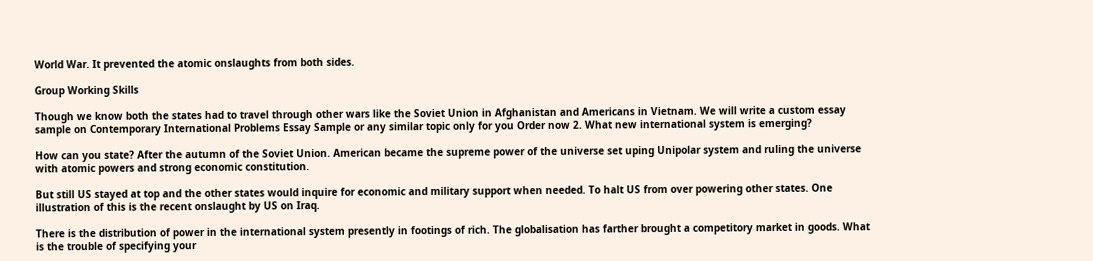World War. It prevented the atomic onslaughts from both sides.

Group Working Skills

Though we know both the states had to travel through other wars like the Soviet Union in Afghanistan and Americans in Vietnam. We will write a custom essay sample on Contemporary International Problems Essay Sample or any similar topic only for you Order now 2. What new international system is emerging?

How can you state? After the autumn of the Soviet Union. American became the supreme power of the universe set uping Unipolar system and ruling the universe with atomic powers and strong economic constitution.

But still US stayed at top and the other states would inquire for economic and military support when needed. To halt US from over powering other states. One illustration of this is the recent onslaught by US on Iraq.

There is the distribution of power in the international system presently in footings of rich. The globalisation has farther brought a competitory market in goods. What is the trouble of specifying your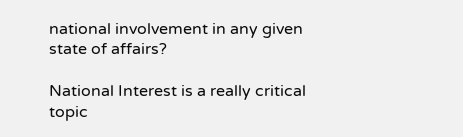national involvement in any given state of affairs?

National Interest is a really critical topic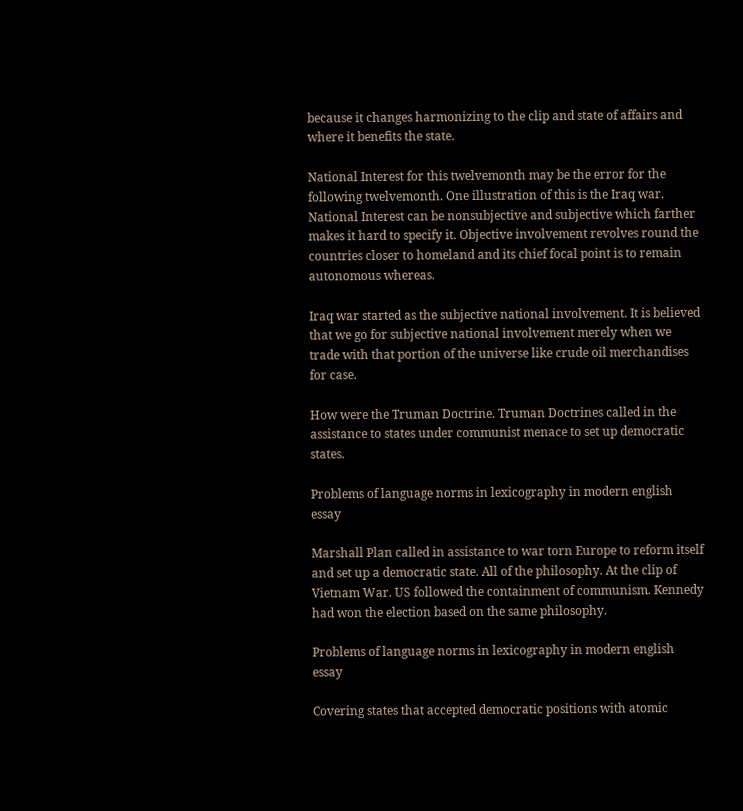because it changes harmonizing to the clip and state of affairs and where it benefits the state.

National Interest for this twelvemonth may be the error for the following twelvemonth. One illustration of this is the Iraq war. National Interest can be nonsubjective and subjective which farther makes it hard to specify it. Objective involvement revolves round the countries closer to homeland and its chief focal point is to remain autonomous whereas.

Iraq war started as the subjective national involvement. It is believed that we go for subjective national involvement merely when we trade with that portion of the universe like crude oil merchandises for case.

How were the Truman Doctrine. Truman Doctrines called in the assistance to states under communist menace to set up democratic states.

Problems of language norms in lexicography in modern english essay

Marshall Plan called in assistance to war torn Europe to reform itself and set up a democratic state. All of the philosophy. At the clip of Vietnam War. US followed the containment of communism. Kennedy had won the election based on the same philosophy.

Problems of language norms in lexicography in modern english essay

Covering states that accepted democratic positions with atomic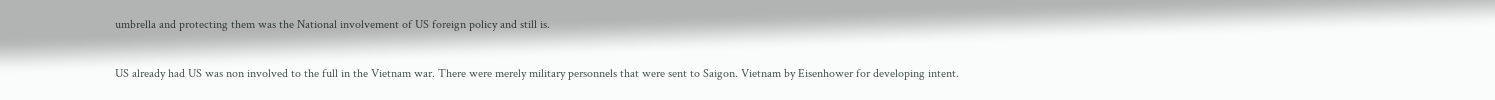umbrella and protecting them was the National involvement of US foreign policy and still is.

US already had US was non involved to the full in the Vietnam war. There were merely military personnels that were sent to Saigon. Vietnam by Eisenhower for developing intent.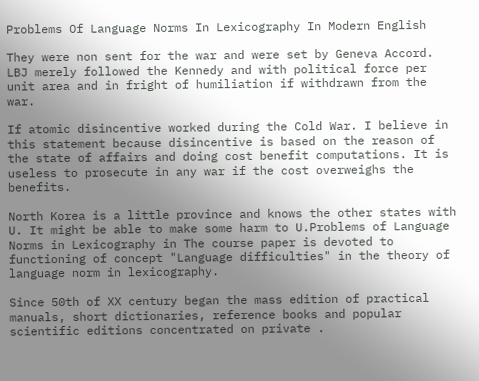Problems Of Language Norms In Lexicography In Modern English

They were non sent for the war and were set by Geneva Accord. LBJ merely followed the Kennedy and with political force per unit area and in fright of humiliation if withdrawn from the war.

If atomic disincentive worked during the Cold War. I believe in this statement because disincentive is based on the reason of the state of affairs and doing cost benefit computations. It is useless to prosecute in any war if the cost overweighs the benefits.

North Korea is a little province and knows the other states with U. It might be able to make some harm to U.Problems of Language Norms in Lexicography in The course paper is devoted to functioning of concept "Language difficulties" in the theory of language norm in lexicography.

Since 50th of XX century began the mass edition of practical manuals, short dictionaries, reference books and popular scientific editions concentrated on private .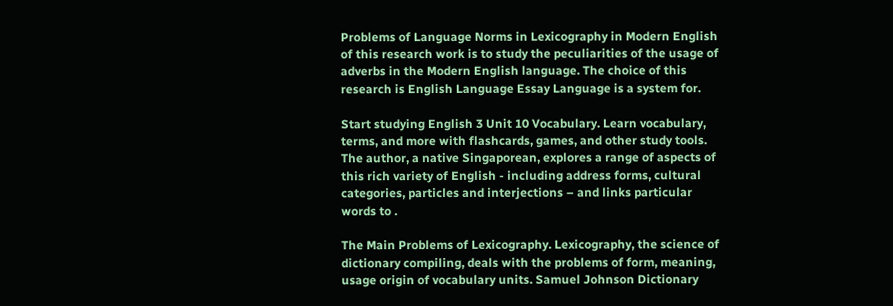Problems of Language Norms in Lexicography in Modern English of this research work is to study the peculiarities of the usage of adverbs in the Modern English language. The choice of this research is English Language Essay Language is a system for.

Start studying English 3 Unit 10 Vocabulary. Learn vocabulary, terms, and more with flashcards, games, and other study tools. The author, a native Singaporean, explores a range of aspects of this rich variety of English - including address forms, cultural categories, particles and interjections – and links particular words to .

The Main Problems of Lexicography. Lexicography, the science of dictionary compiling, deals with the problems of form, meaning, usage origin of vocabulary units. Samuel Johnson Dictionary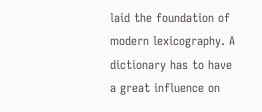laid the foundation of modern lexicography. A dictionary has to have a great influence on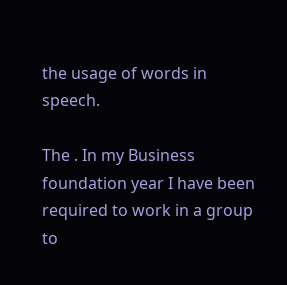the usage of words in speech.

The . In my Business foundation year I have been required to work in a group to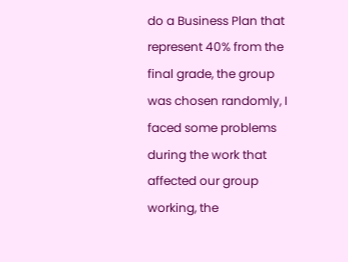do a Business Plan that represent 40% from the final grade, the group was chosen randomly, I faced some problems during the work that affected our group working, the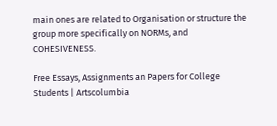main ones are related to Organisation or structure the group more specifically on NORMs, and COHESIVENESS.

Free Essays, Assignments an Papers for College Students | Artscolumbia